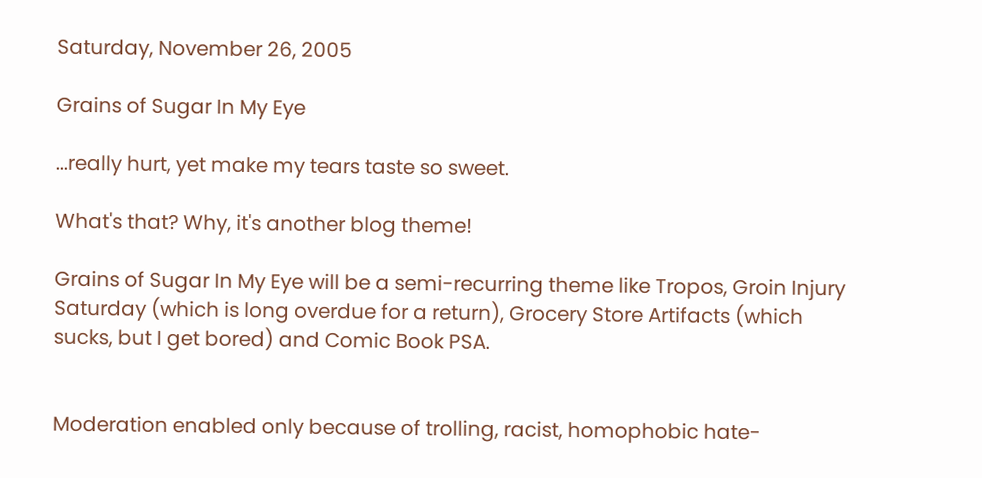Saturday, November 26, 2005

Grains of Sugar In My Eye

...really hurt, yet make my tears taste so sweet.

What's that? Why, it's another blog theme!

Grains of Sugar In My Eye will be a semi-recurring theme like Tropos, Groin Injury Saturday (which is long overdue for a return), Grocery Store Artifacts (which sucks, but I get bored) and Comic Book PSA.


Moderation enabled only because of trolling, racist, homophobic hate-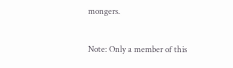mongers.

Note: Only a member of this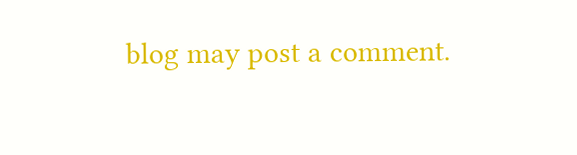blog may post a comment.